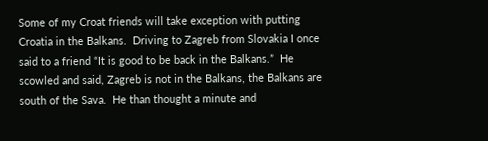Some of my Croat friends will take exception with putting Croatia in the Balkans.  Driving to Zagreb from Slovakia I once said to a friend “It is good to be back in the Balkans.”  He scowled and said, Zagreb is not in the Balkans, the Balkans are south of the Sava.  He than thought a minute and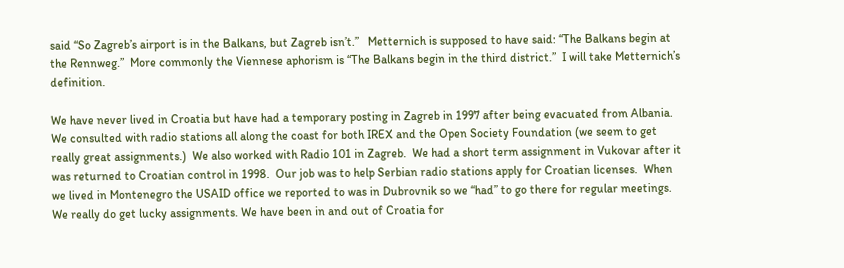said “So Zagreb’s airport is in the Balkans, but Zagreb isn’t.”   Metternich is supposed to have said: “The Balkans begin at the Rennweg.”  More commonly the Viennese aphorism is “The Balkans begin in the third district.”  I will take Metternich’s definition.

We have never lived in Croatia but have had a temporary posting in Zagreb in 1997 after being evacuated from Albania.  We consulted with radio stations all along the coast for both IREX and the Open Society Foundation (we seem to get really great assignments.)  We also worked with Radio 101 in Zagreb.  We had a short term assignment in Vukovar after it was returned to Croatian control in 1998.  Our job was to help Serbian radio stations apply for Croatian licenses.  When we lived in Montenegro the USAID office we reported to was in Dubrovnik so we “had” to go there for regular meetings.  We really do get lucky assignments. We have been in and out of Croatia for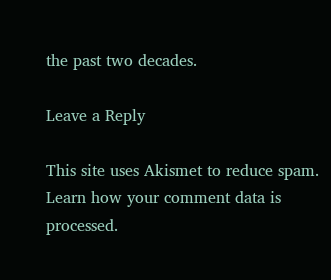the past two decades.

Leave a Reply

This site uses Akismet to reduce spam. Learn how your comment data is processed.